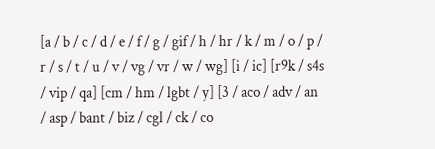[a / b / c / d / e / f / g / gif / h / hr / k / m / o / p / r / s / t / u / v / vg / vr / w / wg] [i / ic] [r9k / s4s / vip / qa] [cm / hm / lgbt / y] [3 / aco / adv / an / asp / bant / biz / cgl / ck / co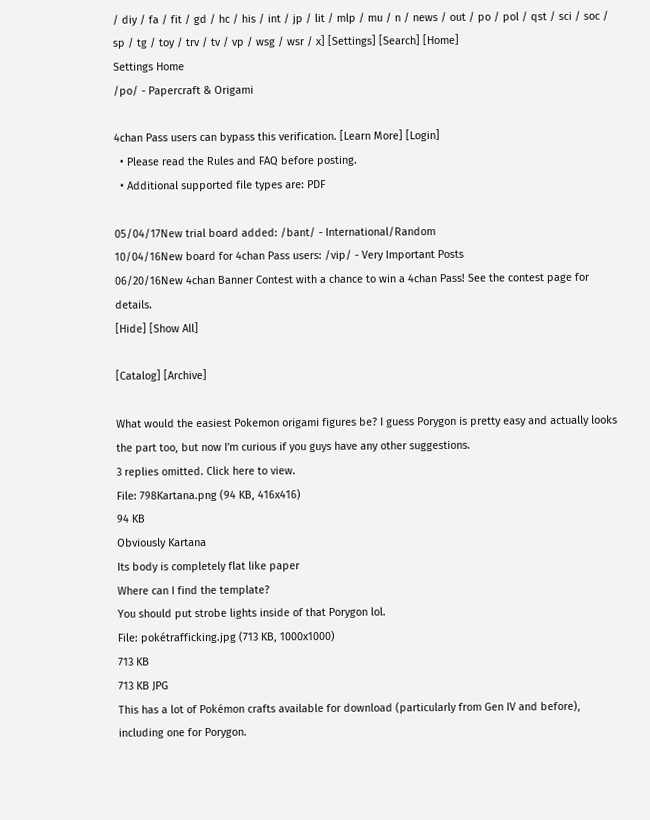/ diy / fa / fit / gd / hc / his / int / jp / lit / mlp / mu / n / news / out / po / pol / qst / sci / soc / sp / tg / toy / trv / tv / vp / wsg / wsr / x] [Settings] [Search] [Home]
Settings Home
/po/ - Papercraft & Origami

4chan Pass users can bypass this verification. [Learn More] [Login]
  • Please read the Rules and FAQ before posting.
  • Additional supported file types are: PDF

05/04/17New trial board added: /bant/ - International/Random
10/04/16New board for 4chan Pass users: /vip/ - Very Important Posts
06/20/16New 4chan Banner Contest with a chance to win a 4chan Pass! See the contest page for details.
[Hide] [Show All]

[Catalog] [Archive]

What would the easiest Pokemon origami figures be? I guess Porygon is pretty easy and actually looks the part too, but now I'm curious if you guys have any other suggestions.
3 replies omitted. Click here to view.
File: 798Kartana.png (94 KB, 416x416)
94 KB
Obviously Kartana
Its body is completely flat like paper
Where can I find the template?
You should put strobe lights inside of that Porygon lol.
File: pokétrafficking.jpg (713 KB, 1000x1000)
713 KB
713 KB JPG
This has a lot of Pokémon crafts available for download (particularly from Gen IV and before), including one for Porygon.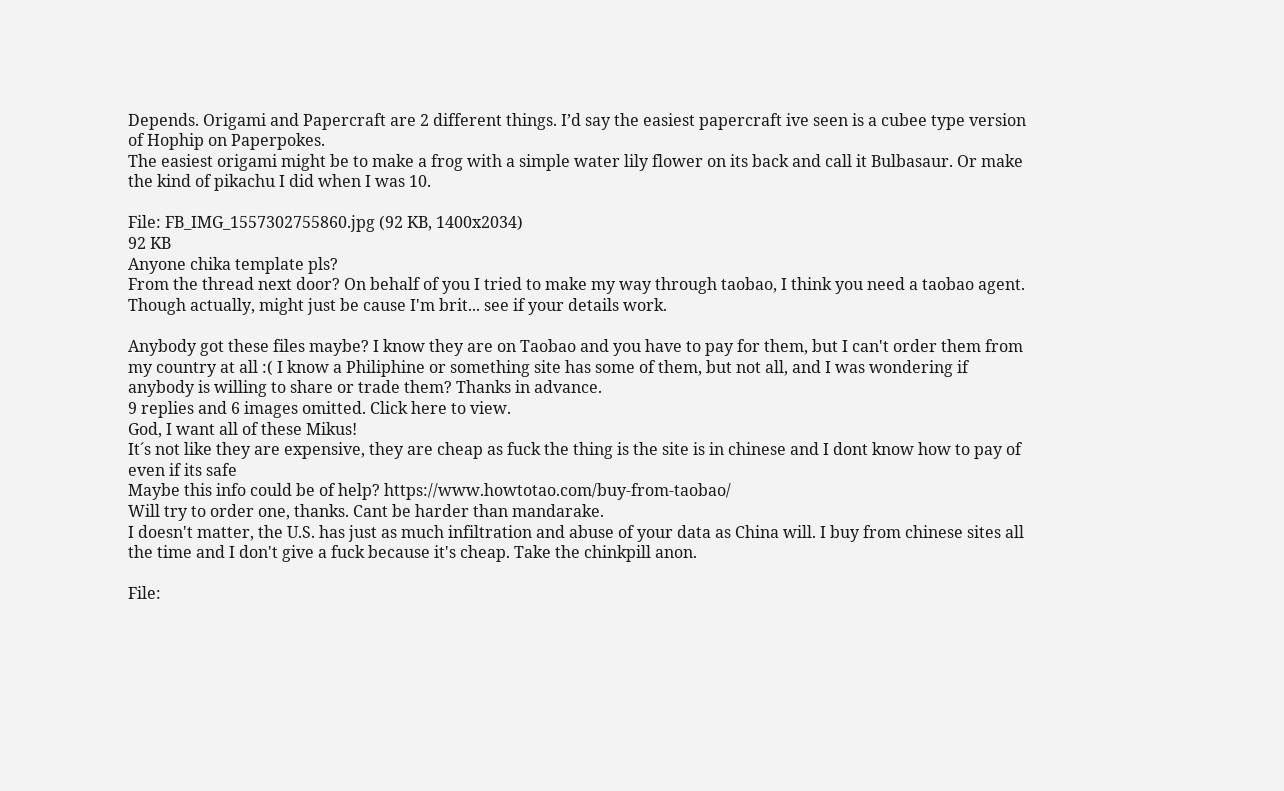Depends. Origami and Papercraft are 2 different things. I’d say the easiest papercraft ive seen is a cubee type version of Hophip on Paperpokes.
The easiest origami might be to make a frog with a simple water lily flower on its back and call it Bulbasaur. Or make the kind of pikachu I did when I was 10.

File: FB_IMG_1557302755860.jpg (92 KB, 1400x2034)
92 KB
Anyone chika template pls?
From the thread next door? On behalf of you I tried to make my way through taobao, I think you need a taobao agent.
Though actually, might just be cause I'm brit... see if your details work.

Anybody got these files maybe? I know they are on Taobao and you have to pay for them, but I can't order them from my country at all :( I know a Philiphine or something site has some of them, but not all, and I was wondering if anybody is willing to share or trade them? Thanks in advance.
9 replies and 6 images omitted. Click here to view.
God, I want all of these Mikus!
It´s not like they are expensive, they are cheap as fuck the thing is the site is in chinese and I dont know how to pay of even if its safe
Maybe this info could be of help? https://www.howtotao.com/buy-from-taobao/
Will try to order one, thanks. Cant be harder than mandarake.
I doesn't matter, the U.S. has just as much infiltration and abuse of your data as China will. I buy from chinese sites all the time and I don't give a fuck because it's cheap. Take the chinkpill anon.

File: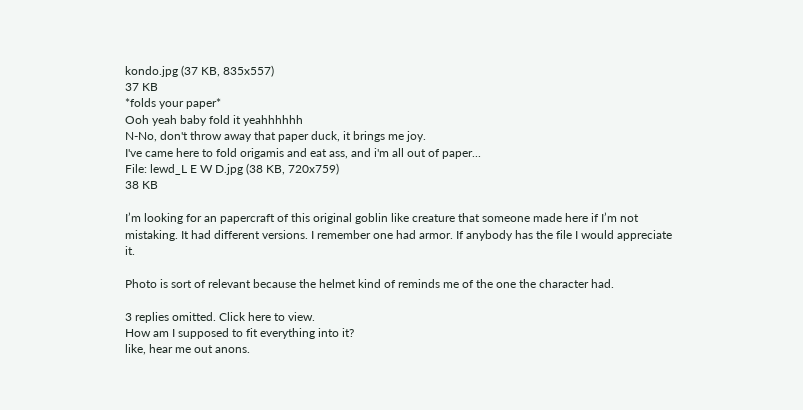kondo.jpg (37 KB, 835x557)
37 KB
*folds your paper*
Ooh yeah baby fold it yeahhhhhh
N-No, don't throw away that paper duck, it brings me joy.
I've came here to fold origamis and eat ass, and i'm all out of paper...
File: lewd_L E W D.jpg (38 KB, 720x759)
38 KB

I’m looking for an papercraft of this original goblin like creature that someone made here if I’m not mistaking. It had different versions. I remember one had armor. If anybody has the file I would appreciate it.

Photo is sort of relevant because the helmet kind of reminds me of the one the character had.

3 replies omitted. Click here to view.
How am I supposed to fit everything into it?
like, hear me out anons.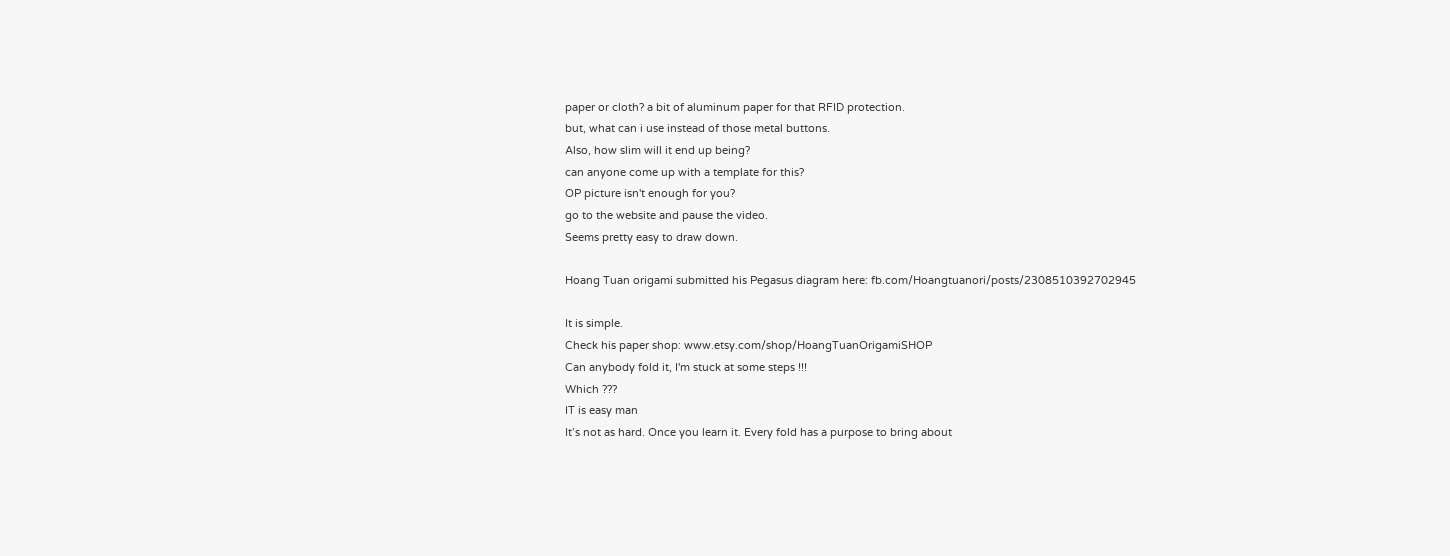paper or cloth? a bit of aluminum paper for that RFID protection.
but, what can i use instead of those metal buttons.
Also, how slim will it end up being?
can anyone come up with a template for this?
OP picture isn't enough for you?
go to the website and pause the video.
Seems pretty easy to draw down.

Hoang Tuan origami submitted his Pegasus diagram here: fb.com/Hoangtuanori/posts/2308510392702945

It is simple.
Check his paper shop: www.etsy.com/shop/HoangTuanOrigamiSHOP
Can anybody fold it, I'm stuck at some steps !!!
Which ???
IT is easy man
It’s not as hard. Once you learn it. Every fold has a purpose to bring about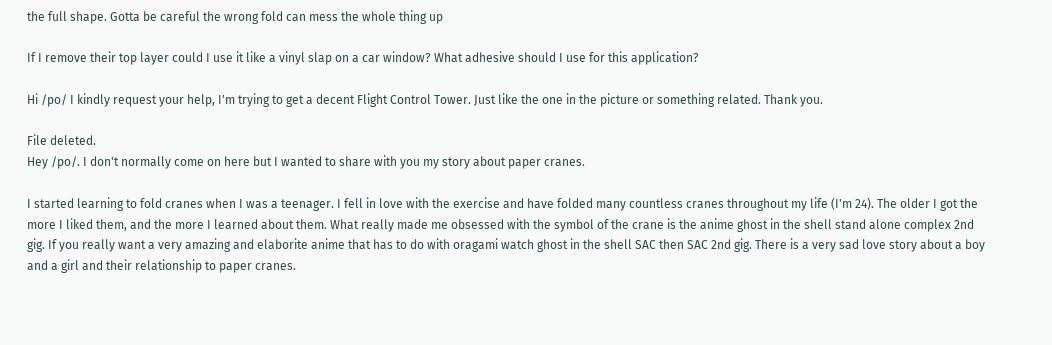the full shape. Gotta be careful the wrong fold can mess the whole thing up

If I remove their top layer could I use it like a vinyl slap on a car window? What adhesive should I use for this application?

Hi /po/ I kindly request your help, I'm trying to get a decent Flight Control Tower. Just like the one in the picture or something related. Thank you.

File deleted.
Hey /po/. I don't normally come on here but I wanted to share with you my story about paper cranes.

I started learning to fold cranes when I was a teenager. I fell in love with the exercise and have folded many countless cranes throughout my life (I'm 24). The older I got the more I liked them, and the more I learned about them. What really made me obsessed with the symbol of the crane is the anime ghost in the shell stand alone complex 2nd gig. If you really want a very amazing and elaborite anime that has to do with oragami watch ghost in the shell SAC then SAC 2nd gig. There is a very sad love story about a boy and a girl and their relationship to paper cranes.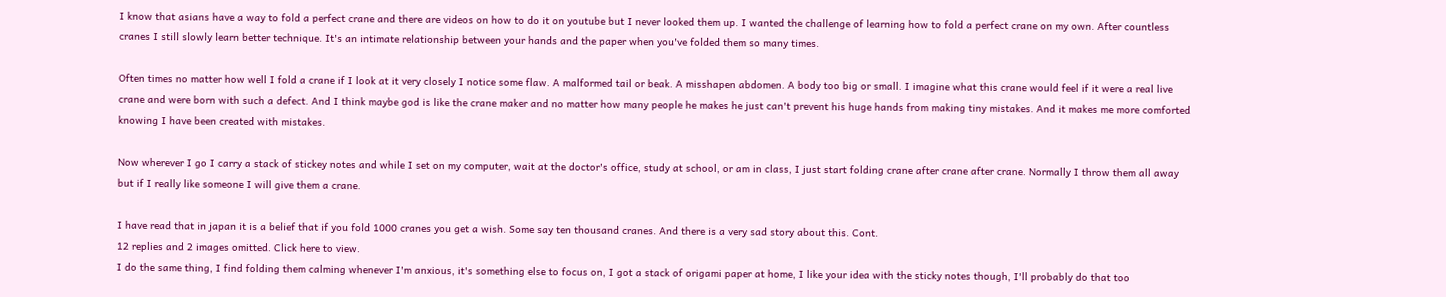I know that asians have a way to fold a perfect crane and there are videos on how to do it on youtube but I never looked them up. I wanted the challenge of learning how to fold a perfect crane on my own. After countless cranes I still slowly learn better technique. It's an intimate relationship between your hands and the paper when you've folded them so many times.

Often times no matter how well I fold a crane if I look at it very closely I notice some flaw. A malformed tail or beak. A misshapen abdomen. A body too big or small. I imagine what this crane would feel if it were a real live crane and were born with such a defect. And I think maybe god is like the crane maker and no matter how many people he makes he just can't prevent his huge hands from making tiny mistakes. And it makes me more comforted knowing I have been created with mistakes.

Now wherever I go I carry a stack of stickey notes and while I set on my computer, wait at the doctor's office, study at school, or am in class, I just start folding crane after crane after crane. Normally I throw them all away but if I really like someone I will give them a crane.

I have read that in japan it is a belief that if you fold 1000 cranes you get a wish. Some say ten thousand cranes. And there is a very sad story about this. Cont.
12 replies and 2 images omitted. Click here to view.
I do the same thing, I find folding them calming whenever I'm anxious, it's something else to focus on, I got a stack of origami paper at home, I like your idea with the sticky notes though, I'll probably do that too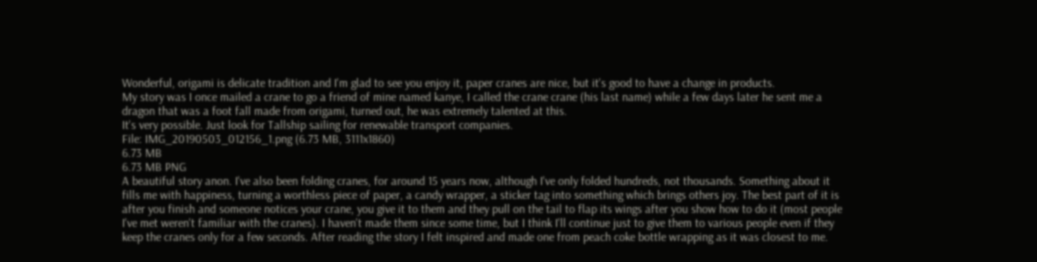Wonderful, origami is delicate tradition and I'm glad to see you enjoy it, paper cranes are nice, but it's good to have a change in products.
My story was I once mailed a crane to go a friend of mine named kanye, I called the crane crane (his last name) while a few days later he sent me a dragon that was a foot fall made from origami, turned out, he was extremely talented at this.
It's very possible. Just look for Tallship sailing for renewable transport companies.
File: IMG_20190503_012156_1.png (6.73 MB, 3111x1860)
6.73 MB
6.73 MB PNG
A beautiful story anon. I've also been folding cranes, for around 15 years now, although I've only folded hundreds, not thousands. Something about it fills me with happiness, turning a worthless piece of paper, a candy wrapper, a sticker tag into something which brings others joy. The best part of it is after you finish and someone notices your crane, you give it to them and they pull on the tail to flap its wings after you show how to do it (most people I've met weren't familiar with the cranes). I haven't made them since some time, but I think I'll continue just to give them to various people even if they keep the cranes only for a few seconds. After reading the story I felt inspired and made one from peach coke bottle wrapping as it was closest to me.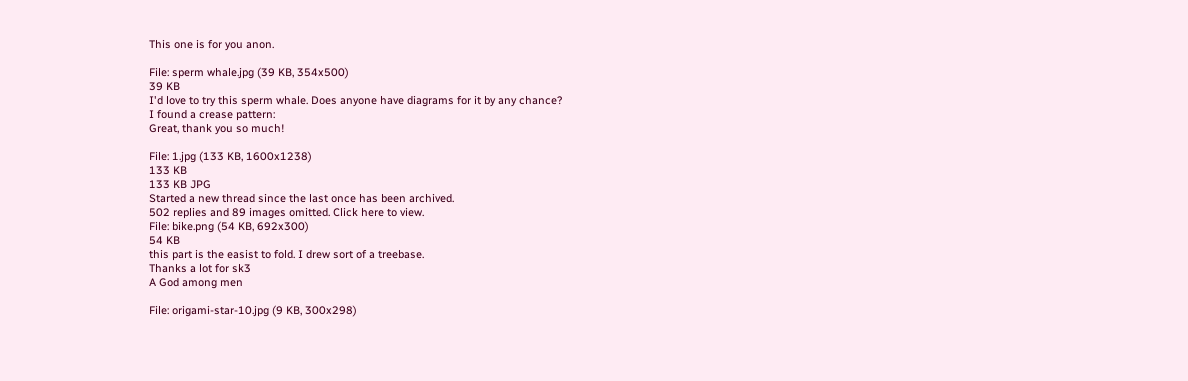This one is for you anon.

File: sperm whale.jpg (39 KB, 354x500)
39 KB
I'd love to try this sperm whale. Does anyone have diagrams for it by any chance?
I found a crease pattern:
Great, thank you so much!

File: 1.jpg (133 KB, 1600x1238)
133 KB
133 KB JPG
Started a new thread since the last once has been archived.
502 replies and 89 images omitted. Click here to view.
File: bike.png (54 KB, 692x300)
54 KB
this part is the easist to fold. I drew sort of a treebase.
Thanks a lot for sk3
A God among men

File: origami-star-10.jpg (9 KB, 300x298)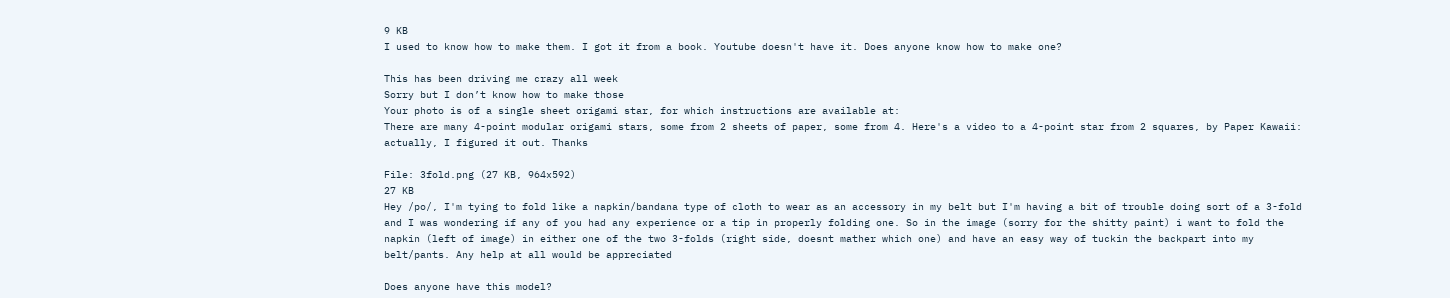9 KB
I used to know how to make them. I got it from a book. Youtube doesn't have it. Does anyone know how to make one?

This has been driving me crazy all week
Sorry but I don’t know how to make those
Your photo is of a single sheet origami star, for which instructions are available at:
There are many 4-point modular origami stars, some from 2 sheets of paper, some from 4. Here's a video to a 4-point star from 2 squares, by Paper Kawaii:
actually, I figured it out. Thanks

File: 3fold.png (27 KB, 964x592)
27 KB
Hey /po/, I'm tying to fold like a napkin/bandana type of cloth to wear as an accessory in my belt but I'm having a bit of trouble doing sort of a 3-fold and I was wondering if any of you had any experience or a tip in properly folding one. So in the image (sorry for the shitty paint) i want to fold the napkin (left of image) in either one of the two 3-folds (right side, doesnt mather which one) and have an easy way of tuckin the backpart into my belt/pants. Any help at all would be appreciated

Does anyone have this model?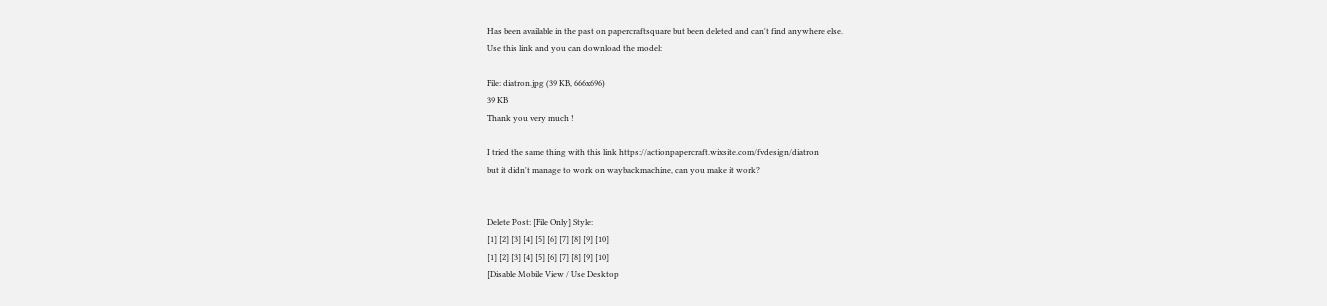Has been available in the past on papercraftsquare but been deleted and can't find anywhere else.
Use this link and you can download the model:

File: diatron.jpg (39 KB, 666x696)
39 KB
Thank you very much !

I tried the same thing with this link https://actionpapercraft.wixsite.com/fvdesign/diatron
but it didn't manage to work on waybackmachine, can you make it work?


Delete Post: [File Only] Style:
[1] [2] [3] [4] [5] [6] [7] [8] [9] [10]
[1] [2] [3] [4] [5] [6] [7] [8] [9] [10]
[Disable Mobile View / Use Desktop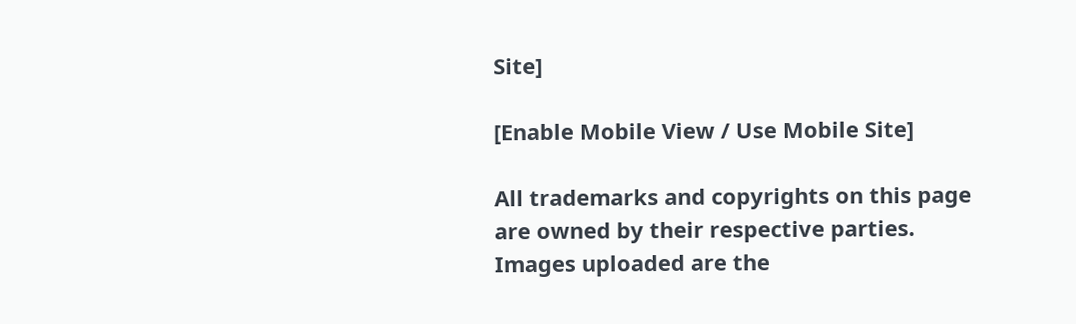Site]

[Enable Mobile View / Use Mobile Site]

All trademarks and copyrights on this page are owned by their respective parties. Images uploaded are the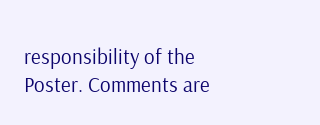responsibility of the Poster. Comments are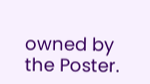owned by the Poster.